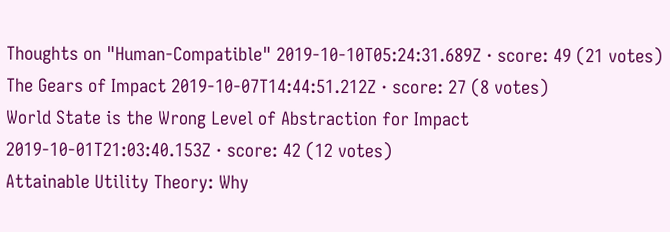Thoughts on "Human-Compatible" 2019-10-10T05:24:31.689Z · score: 49 (21 votes)
The Gears of Impact 2019-10-07T14:44:51.212Z · score: 27 (8 votes)
World State is the Wrong Level of Abstraction for Impact 2019-10-01T21:03:40.153Z · score: 42 (12 votes)
Attainable Utility Theory: Why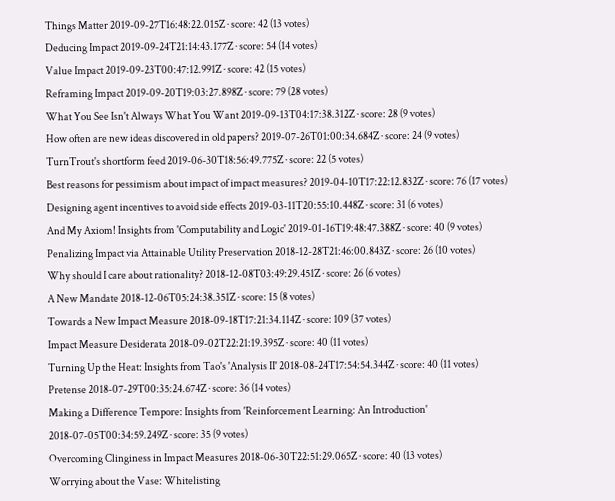Things Matter 2019-09-27T16:48:22.015Z · score: 42 (13 votes)
Deducing Impact 2019-09-24T21:14:43.177Z · score: 54 (14 votes)
Value Impact 2019-09-23T00:47:12.991Z · score: 42 (15 votes)
Reframing Impact 2019-09-20T19:03:27.898Z · score: 79 (28 votes)
What You See Isn't Always What You Want 2019-09-13T04:17:38.312Z · score: 28 (9 votes)
How often are new ideas discovered in old papers? 2019-07-26T01:00:34.684Z · score: 24 (9 votes)
TurnTrout's shortform feed 2019-06-30T18:56:49.775Z · score: 22 (5 votes)
Best reasons for pessimism about impact of impact measures? 2019-04-10T17:22:12.832Z · score: 76 (17 votes)
Designing agent incentives to avoid side effects 2019-03-11T20:55:10.448Z · score: 31 (6 votes)
And My Axiom! Insights from 'Computability and Logic' 2019-01-16T19:48:47.388Z · score: 40 (9 votes)
Penalizing Impact via Attainable Utility Preservation 2018-12-28T21:46:00.843Z · score: 26 (10 votes)
Why should I care about rationality? 2018-12-08T03:49:29.451Z · score: 26 (6 votes)
A New Mandate 2018-12-06T05:24:38.351Z · score: 15 (8 votes)
Towards a New Impact Measure 2018-09-18T17:21:34.114Z · score: 109 (37 votes)
Impact Measure Desiderata 2018-09-02T22:21:19.395Z · score: 40 (11 votes)
Turning Up the Heat: Insights from Tao's 'Analysis II' 2018-08-24T17:54:54.344Z · score: 40 (11 votes)
Pretense 2018-07-29T00:35:24.674Z · score: 36 (14 votes)
Making a Difference Tempore: Insights from 'Reinforcement Learning: An Introduction' 2018-07-05T00:34:59.249Z · score: 35 (9 votes)
Overcoming Clinginess in Impact Measures 2018-06-30T22:51:29.065Z · score: 40 (13 votes)
Worrying about the Vase: Whitelisting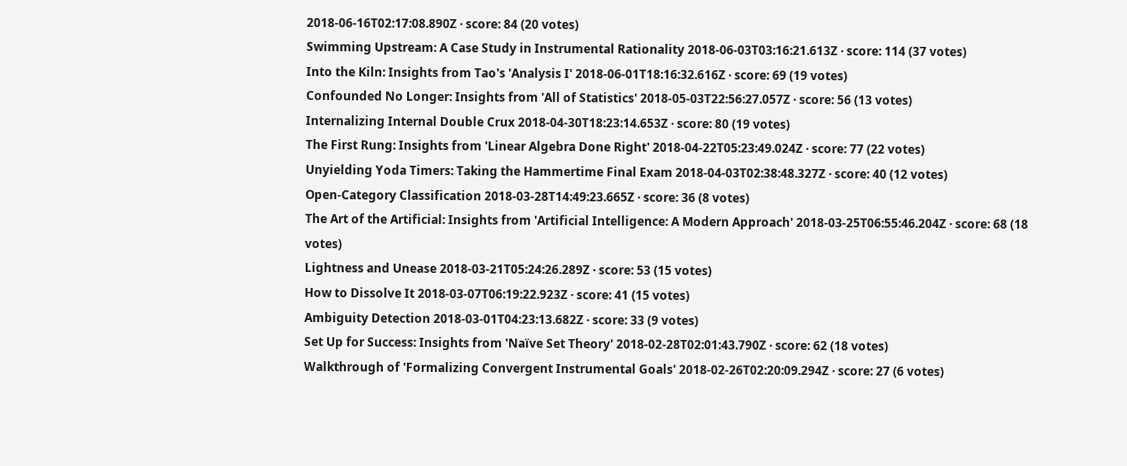2018-06-16T02:17:08.890Z · score: 84 (20 votes)
Swimming Upstream: A Case Study in Instrumental Rationality 2018-06-03T03:16:21.613Z · score: 114 (37 votes)
Into the Kiln: Insights from Tao's 'Analysis I' 2018-06-01T18:16:32.616Z · score: 69 (19 votes)
Confounded No Longer: Insights from 'All of Statistics' 2018-05-03T22:56:27.057Z · score: 56 (13 votes)
Internalizing Internal Double Crux 2018-04-30T18:23:14.653Z · score: 80 (19 votes)
The First Rung: Insights from 'Linear Algebra Done Right' 2018-04-22T05:23:49.024Z · score: 77 (22 votes)
Unyielding Yoda Timers: Taking the Hammertime Final Exam 2018-04-03T02:38:48.327Z · score: 40 (12 votes)
Open-Category Classification 2018-03-28T14:49:23.665Z · score: 36 (8 votes)
The Art of the Artificial: Insights from 'Artificial Intelligence: A Modern Approach' 2018-03-25T06:55:46.204Z · score: 68 (18 votes)
Lightness and Unease 2018-03-21T05:24:26.289Z · score: 53 (15 votes)
How to Dissolve It 2018-03-07T06:19:22.923Z · score: 41 (15 votes)
Ambiguity Detection 2018-03-01T04:23:13.682Z · score: 33 (9 votes)
Set Up for Success: Insights from 'Naïve Set Theory' 2018-02-28T02:01:43.790Z · score: 62 (18 votes)
Walkthrough of 'Formalizing Convergent Instrumental Goals' 2018-02-26T02:20:09.294Z · score: 27 (6 votes)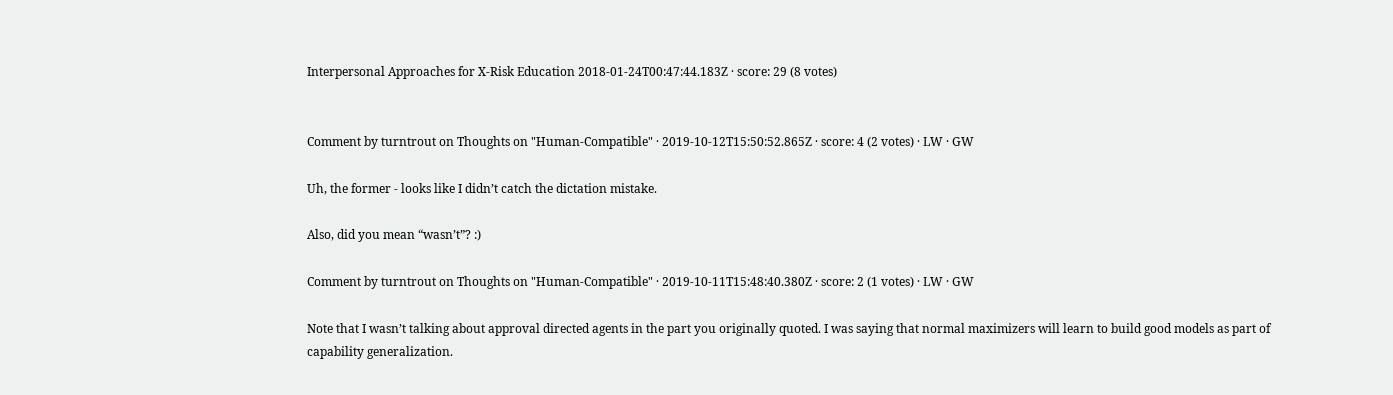Interpersonal Approaches for X-Risk Education 2018-01-24T00:47:44.183Z · score: 29 (8 votes)


Comment by turntrout on Thoughts on "Human-Compatible" · 2019-10-12T15:50:52.865Z · score: 4 (2 votes) · LW · GW

Uh, the former - looks like I didn’t catch the dictation mistake.

Also, did you mean “wasn’t”? :)

Comment by turntrout on Thoughts on "Human-Compatible" · 2019-10-11T15:48:40.380Z · score: 2 (1 votes) · LW · GW

Note that I wasn’t talking about approval directed agents in the part you originally quoted. I was saying that normal maximizers will learn to build good models as part of capability generalization.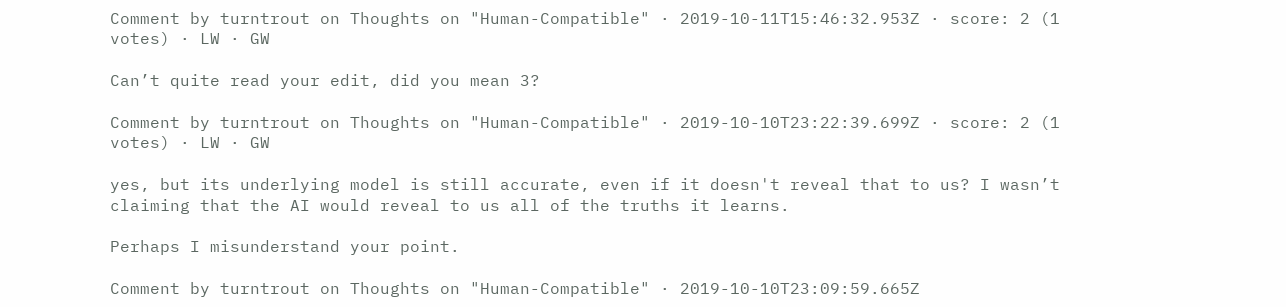Comment by turntrout on Thoughts on "Human-Compatible" · 2019-10-11T15:46:32.953Z · score: 2 (1 votes) · LW · GW

Can’t quite read your edit, did you mean 3?

Comment by turntrout on Thoughts on "Human-Compatible" · 2019-10-10T23:22:39.699Z · score: 2 (1 votes) · LW · GW

yes, but its underlying model is still accurate, even if it doesn't reveal that to us? I wasn’t claiming that the AI would reveal to us all of the truths it learns.

Perhaps I misunderstand your point.

Comment by turntrout on Thoughts on "Human-Compatible" · 2019-10-10T23:09:59.665Z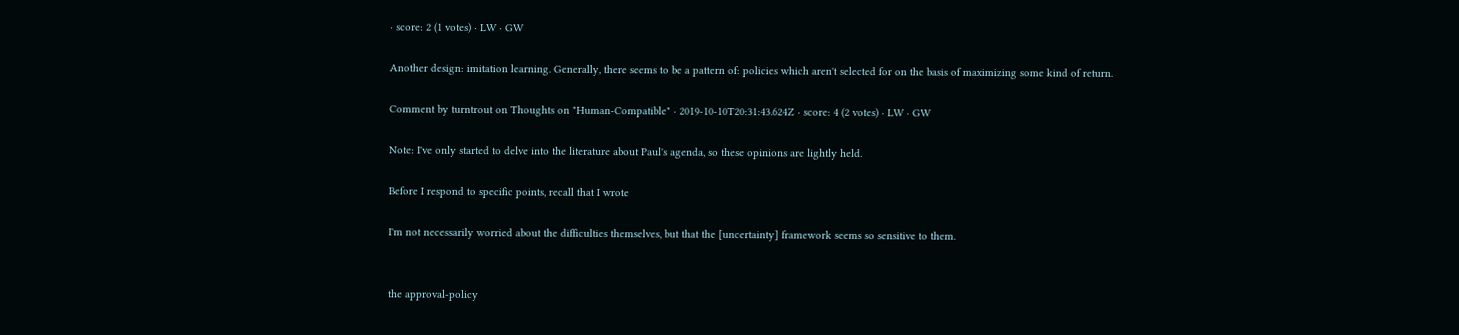· score: 2 (1 votes) · LW · GW

Another design: imitation learning. Generally, there seems to be a pattern of: policies which aren't selected for on the basis of maximizing some kind of return.

Comment by turntrout on Thoughts on "Human-Compatible" · 2019-10-10T20:31:43.624Z · score: 4 (2 votes) · LW · GW

Note: I've only started to delve into the literature about Paul's agenda, so these opinions are lightly held.

Before I respond to specific points, recall that I wrote

I'm not necessarily worried about the difficulties themselves, but that the [uncertainty] framework seems so sensitive to them.


the approval-policy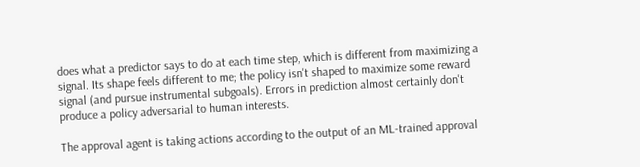does what a predictor says to do at each time step, which is different from maximizing a signal. Its shape feels different to me; the policy isn't shaped to maximize some reward signal (and pursue instrumental subgoals). Errors in prediction almost certainly don't produce a policy adversarial to human interests.

The approval agent is taking actions according to the output of an ML-trained approval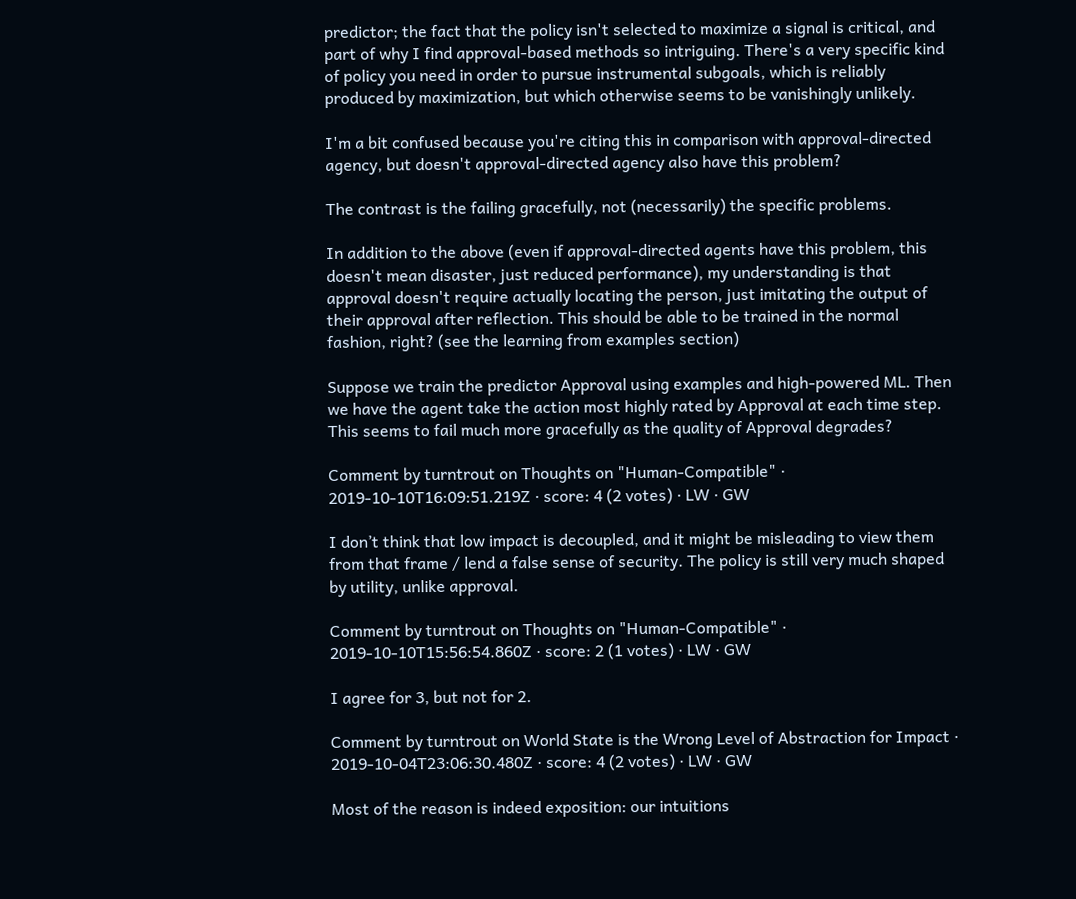predictor; the fact that the policy isn't selected to maximize a signal is critical, and part of why I find approval-based methods so intriguing. There's a very specific kind of policy you need in order to pursue instrumental subgoals, which is reliably produced by maximization, but which otherwise seems to be vanishingly unlikely.

I'm a bit confused because you're citing this in comparison with approval-directed agency, but doesn't approval-directed agency also have this problem?

The contrast is the failing gracefully, not (necessarily) the specific problems.

In addition to the above (even if approval-directed agents have this problem, this doesn't mean disaster, just reduced performance), my understanding is that approval doesn't require actually locating the person, just imitating the output of their approval after reflection. This should be able to be trained in the normal fashion, right? (see the learning from examples section)

Suppose we train the predictor Approval using examples and high-powered ML. Then we have the agent take the action most highly rated by Approval at each time step. This seems to fail much more gracefully as the quality of Approval degrades?

Comment by turntrout on Thoughts on "Human-Compatible" · 2019-10-10T16:09:51.219Z · score: 4 (2 votes) · LW · GW

I don’t think that low impact is decoupled, and it might be misleading to view them from that frame / lend a false sense of security. The policy is still very much shaped by utility, unlike approval.

Comment by turntrout on Thoughts on "Human-Compatible" · 2019-10-10T15:56:54.860Z · score: 2 (1 votes) · LW · GW

I agree for 3, but not for 2.

Comment by turntrout on World State is the Wrong Level of Abstraction for Impact · 2019-10-04T23:06:30.480Z · score: 4 (2 votes) · LW · GW

Most of the reason is indeed exposition: our intuitions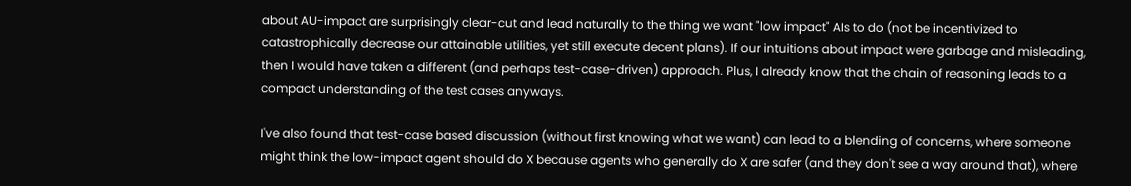about AU-impact are surprisingly clear-cut and lead naturally to the thing we want "low impact" AIs to do (not be incentivized to catastrophically decrease our attainable utilities, yet still execute decent plans). If our intuitions about impact were garbage and misleading, then I would have taken a different (and perhaps test-case-driven) approach. Plus, I already know that the chain of reasoning leads to a compact understanding of the test cases anyways.

I've also found that test-case based discussion (without first knowing what we want) can lead to a blending of concerns, where someone might think the low-impact agent should do X because agents who generally do X are safer (and they don't see a way around that), where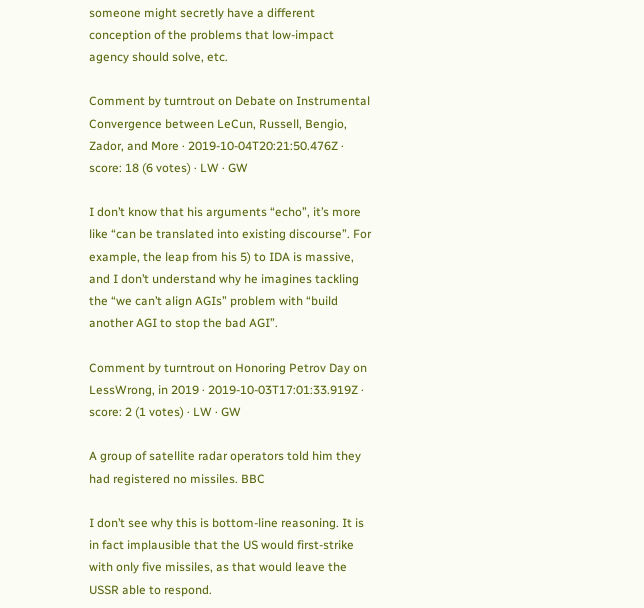someone might secretly have a different conception of the problems that low-impact agency should solve, etc.

Comment by turntrout on Debate on Instrumental Convergence between LeCun, Russell, Bengio, Zador, and More · 2019-10-04T20:21:50.476Z · score: 18 (6 votes) · LW · GW

I don’t know that his arguments “echo”, it’s more like “can be translated into existing discourse”. For example, the leap from his 5) to IDA is massive, and I don’t understand why he imagines tackling the “we can’t align AGIs” problem with “build another AGI to stop the bad AGI”.

Comment by turntrout on Honoring Petrov Day on LessWrong, in 2019 · 2019-10-03T17:01:33.919Z · score: 2 (1 votes) · LW · GW

A group of satellite radar operators told him they had registered no missiles. BBC

I don’t see why this is bottom-line reasoning. It is in fact implausible that the US would first-strike with only five missiles, as that would leave the USSR able to respond.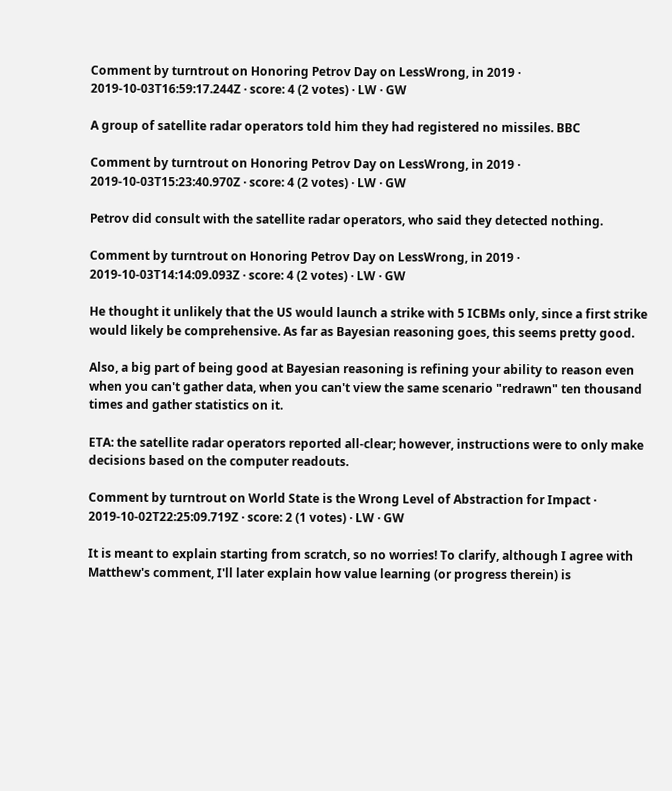Comment by turntrout on Honoring Petrov Day on LessWrong, in 2019 · 2019-10-03T16:59:17.244Z · score: 4 (2 votes) · LW · GW

A group of satellite radar operators told him they had registered no missiles. BBC

Comment by turntrout on Honoring Petrov Day on LessWrong, in 2019 · 2019-10-03T15:23:40.970Z · score: 4 (2 votes) · LW · GW

Petrov did consult with the satellite radar operators, who said they detected nothing.

Comment by turntrout on Honoring Petrov Day on LessWrong, in 2019 · 2019-10-03T14:14:09.093Z · score: 4 (2 votes) · LW · GW

He thought it unlikely that the US would launch a strike with 5 ICBMs only, since a first strike would likely be comprehensive. As far as Bayesian reasoning goes, this seems pretty good.

Also, a big part of being good at Bayesian reasoning is refining your ability to reason even when you can't gather data, when you can't view the same scenario "redrawn" ten thousand times and gather statistics on it.

ETA: the satellite radar operators reported all-clear; however, instructions were to only make decisions based on the computer readouts.

Comment by turntrout on World State is the Wrong Level of Abstraction for Impact · 2019-10-02T22:25:09.719Z · score: 2 (1 votes) · LW · GW

It is meant to explain starting from scratch, so no worries! To clarify, although I agree with Matthew's comment, I'll later explain how value learning (or progress therein) is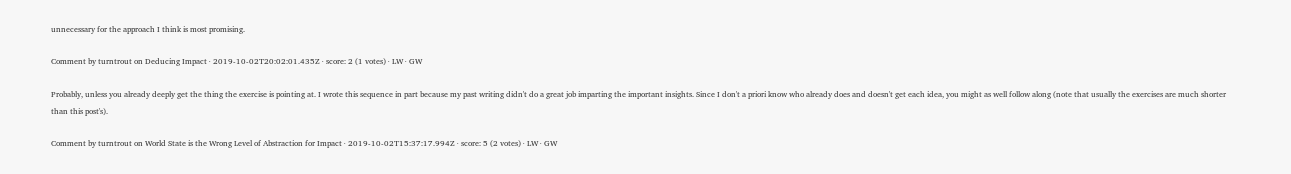unnecessary for the approach I think is most promising.

Comment by turntrout on Deducing Impact · 2019-10-02T20:02:01.435Z · score: 2 (1 votes) · LW · GW

Probably, unless you already deeply get the thing the exercise is pointing at. I wrote this sequence in part because my past writing didn't do a great job imparting the important insights. Since I don't a priori know who already does and doesn't get each idea, you might as well follow along (note that usually the exercises are much shorter than this post's).

Comment by turntrout on World State is the Wrong Level of Abstraction for Impact · 2019-10-02T15:37:17.994Z · score: 5 (2 votes) · LW · GW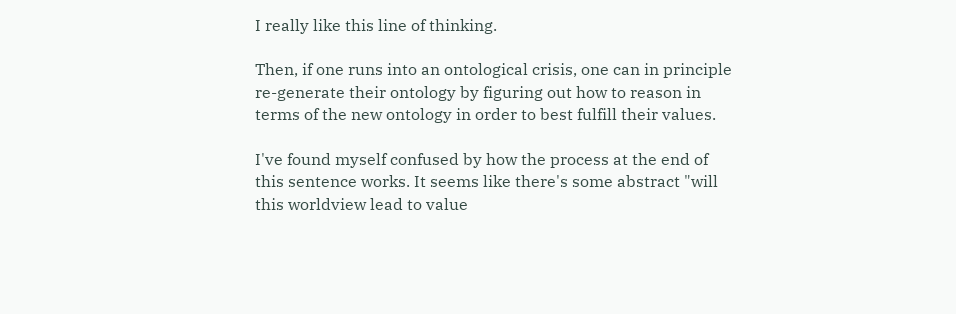I really like this line of thinking.

Then, if one runs into an ontological crisis, one can in principle re-generate their ontology by figuring out how to reason in terms of the new ontology in order to best fulfill their values.

I've found myself confused by how the process at the end of this sentence works. It seems like there's some abstract "will this worldview lead to value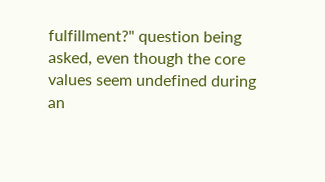fulfillment?" question being asked, even though the core values seem undefined during an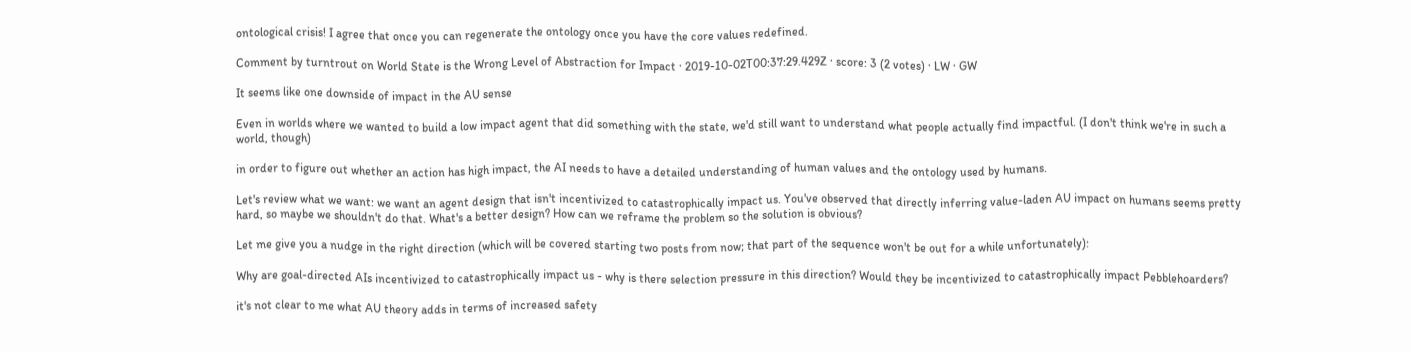ontological crisis! I agree that once you can regenerate the ontology once you have the core values redefined.

Comment by turntrout on World State is the Wrong Level of Abstraction for Impact · 2019-10-02T00:37:29.429Z · score: 3 (2 votes) · LW · GW

It seems like one downside of impact in the AU sense

Even in worlds where we wanted to build a low impact agent that did something with the state, we'd still want to understand what people actually find impactful. (I don't think we're in such a world, though)

in order to figure out whether an action has high impact, the AI needs to have a detailed understanding of human values and the ontology used by humans.

Let's review what we want: we want an agent design that isn't incentivized to catastrophically impact us. You've observed that directly inferring value-laden AU impact on humans seems pretty hard, so maybe we shouldn't do that. What's a better design? How can we reframe the problem so the solution is obvious?

Let me give you a nudge in the right direction (which will be covered starting two posts from now; that part of the sequence won't be out for a while unfortunately):

Why are goal-directed AIs incentivized to catastrophically impact us - why is there selection pressure in this direction? Would they be incentivized to catastrophically impact Pebblehoarders?

it's not clear to me what AU theory adds in terms of increased safety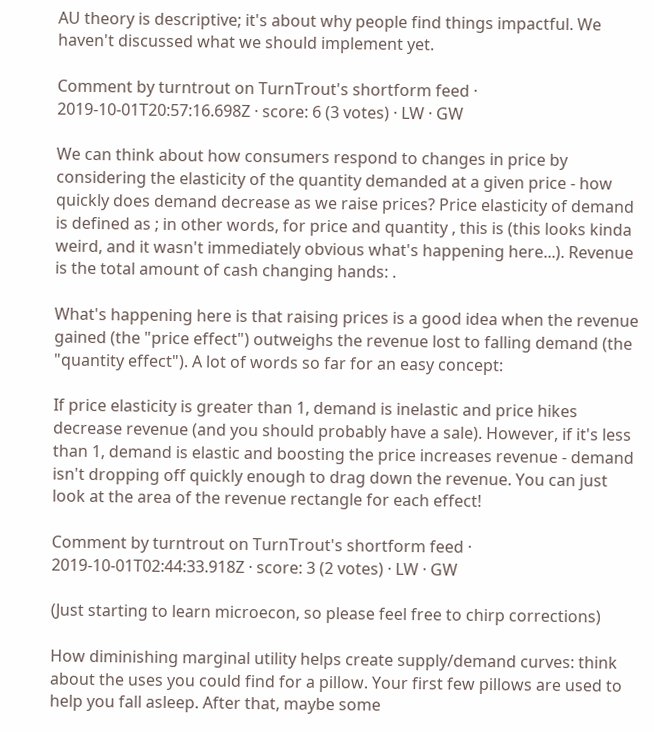AU theory is descriptive; it's about why people find things impactful. We haven't discussed what we should implement yet.

Comment by turntrout on TurnTrout's shortform feed · 2019-10-01T20:57:16.698Z · score: 6 (3 votes) · LW · GW

We can think about how consumers respond to changes in price by considering the elasticity of the quantity demanded at a given price - how quickly does demand decrease as we raise prices? Price elasticity of demand is defined as ; in other words, for price and quantity , this is (this looks kinda weird, and it wasn't immediately obvious what's happening here...). Revenue is the total amount of cash changing hands: .

What's happening here is that raising prices is a good idea when the revenue gained (the "price effect") outweighs the revenue lost to falling demand (the "quantity effect"). A lot of words so far for an easy concept:

If price elasticity is greater than 1, demand is inelastic and price hikes decrease revenue (and you should probably have a sale). However, if it's less than 1, demand is elastic and boosting the price increases revenue - demand isn't dropping off quickly enough to drag down the revenue. You can just look at the area of the revenue rectangle for each effect!

Comment by turntrout on TurnTrout's shortform feed · 2019-10-01T02:44:33.918Z · score: 3 (2 votes) · LW · GW

(Just starting to learn microecon, so please feel free to chirp corrections)

How diminishing marginal utility helps create supply/demand curves: think about the uses you could find for a pillow. Your first few pillows are used to help you fall asleep. After that, maybe some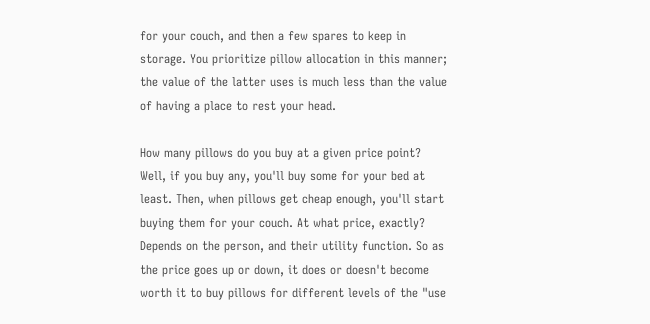for your couch, and then a few spares to keep in storage. You prioritize pillow allocation in this manner; the value of the latter uses is much less than the value of having a place to rest your head.

How many pillows do you buy at a given price point? Well, if you buy any, you'll buy some for your bed at least. Then, when pillows get cheap enough, you'll start buying them for your couch. At what price, exactly? Depends on the person, and their utility function. So as the price goes up or down, it does or doesn't become worth it to buy pillows for different levels of the "use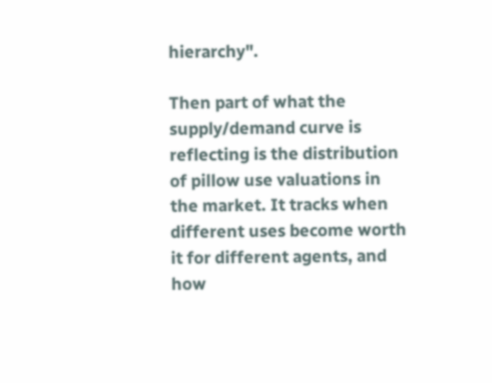hierarchy".

Then part of what the supply/demand curve is reflecting is the distribution of pillow use valuations in the market. It tracks when different uses become worth it for different agents, and how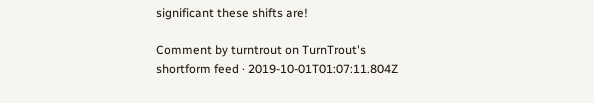significant these shifts are!

Comment by turntrout on TurnTrout's shortform feed · 2019-10-01T01:07:11.804Z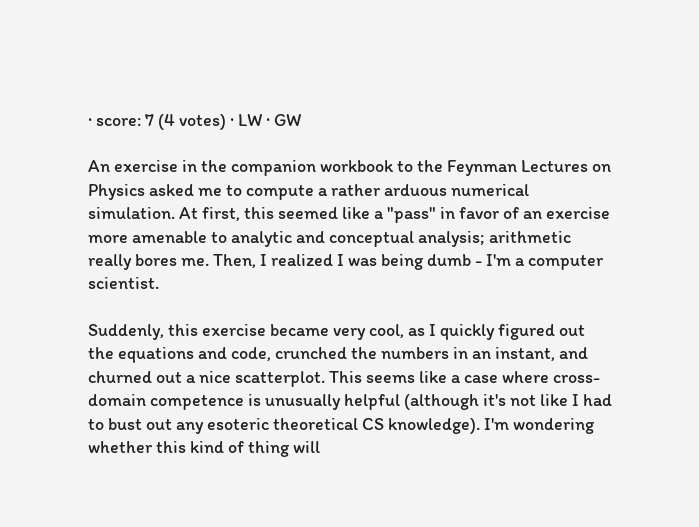· score: 7 (4 votes) · LW · GW

An exercise in the companion workbook to the Feynman Lectures on Physics asked me to compute a rather arduous numerical simulation. At first, this seemed like a "pass" in favor of an exercise more amenable to analytic and conceptual analysis; arithmetic really bores me. Then, I realized I was being dumb - I'm a computer scientist.

Suddenly, this exercise became very cool, as I quickly figured out the equations and code, crunched the numbers in an instant, and churned out a nice scatterplot. This seems like a case where cross-domain competence is unusually helpful (although it's not like I had to bust out any esoteric theoretical CS knowledge). I'm wondering whether this kind of thing will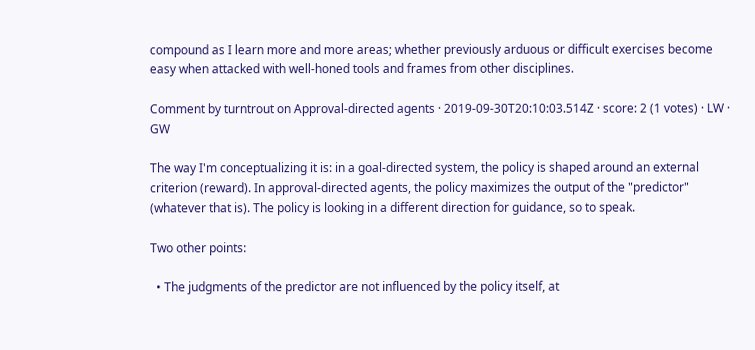compound as I learn more and more areas; whether previously arduous or difficult exercises become easy when attacked with well-honed tools and frames from other disciplines.

Comment by turntrout on Approval-directed agents · 2019-09-30T20:10:03.514Z · score: 2 (1 votes) · LW · GW

The way I'm conceptualizing it is: in a goal-directed system, the policy is shaped around an external criterion (reward). In approval-directed agents, the policy maximizes the output of the "predictor" (whatever that is). The policy is looking in a different direction for guidance, so to speak.

Two other points:

  • The judgments of the predictor are not influenced by the policy itself, at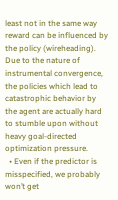least not in the same way reward can be influenced by the policy (wireheading). Due to the nature of instrumental convergence, the policies which lead to catastrophic behavior by the agent are actually hard to stumble upon without heavy goal-directed optimization pressure.
  • Even if the predictor is misspecified, we probably won’t get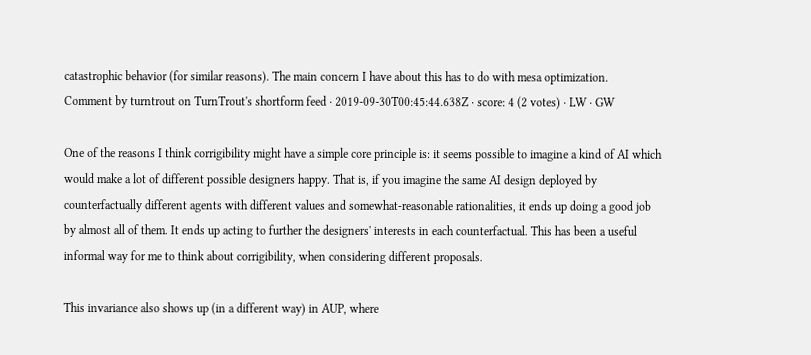catastrophic behavior (for similar reasons). The main concern I have about this has to do with mesa optimization.
Comment by turntrout on TurnTrout's shortform feed · 2019-09-30T00:45:44.638Z · score: 4 (2 votes) · LW · GW

One of the reasons I think corrigibility might have a simple core principle is: it seems possible to imagine a kind of AI which would make a lot of different possible designers happy. That is, if you imagine the same AI design deployed by counterfactually different agents with different values and somewhat-reasonable rationalities, it ends up doing a good job by almost all of them. It ends up acting to further the designers' interests in each counterfactual. This has been a useful informal way for me to think about corrigibility, when considering different proposals.

This invariance also shows up (in a different way) in AUP, where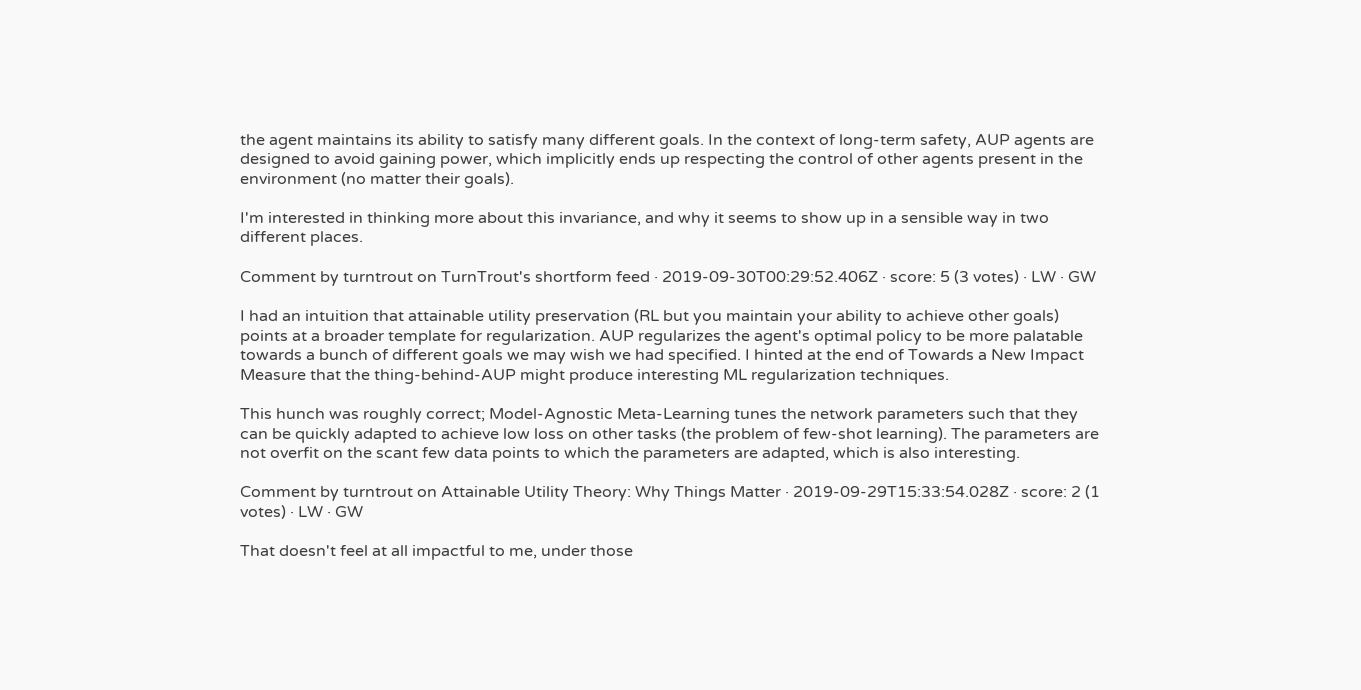the agent maintains its ability to satisfy many different goals. In the context of long-term safety, AUP agents are designed to avoid gaining power, which implicitly ends up respecting the control of other agents present in the environment (no matter their goals).

I'm interested in thinking more about this invariance, and why it seems to show up in a sensible way in two different places.

Comment by turntrout on TurnTrout's shortform feed · 2019-09-30T00:29:52.406Z · score: 5 (3 votes) · LW · GW

I had an intuition that attainable utility preservation (RL but you maintain your ability to achieve other goals) points at a broader template for regularization. AUP regularizes the agent's optimal policy to be more palatable towards a bunch of different goals we may wish we had specified. I hinted at the end of Towards a New Impact Measure that the thing-behind-AUP might produce interesting ML regularization techniques.

This hunch was roughly correct; Model-Agnostic Meta-Learning tunes the network parameters such that they can be quickly adapted to achieve low loss on other tasks (the problem of few-shot learning). The parameters are not overfit on the scant few data points to which the parameters are adapted, which is also interesting.

Comment by turntrout on Attainable Utility Theory: Why Things Matter · 2019-09-29T15:33:54.028Z · score: 2 (1 votes) · LW · GW

That doesn't feel at all impactful to me, under those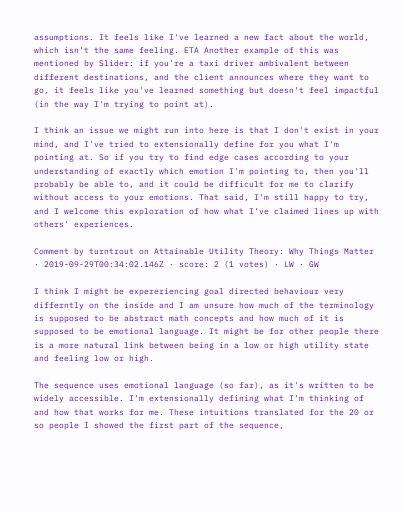assumptions. It feels like I've learned a new fact about the world, which isn't the same feeling. ETA Another example of this was mentioned by Slider: if you're a taxi driver ambivalent between different destinations, and the client announces where they want to go, it feels like you've learned something but doesn't feel impactful (in the way I'm trying to point at).

I think an issue we might run into here is that I don't exist in your mind, and I've tried to extensionally define for you what I'm pointing at. So if you try to find edge cases according to your understanding of exactly which emotion I'm pointing to, then you'll probably be able to, and it could be difficult for me to clarify without access to your emotions. That said, I'm still happy to try, and I welcome this exploration of how what I've claimed lines up with others' experiences.

Comment by turntrout on Attainable Utility Theory: Why Things Matter · 2019-09-29T00:34:02.146Z · score: 2 (1 votes) · LW · GW

I think I might be expereriencing goal directed behaviour very differntly on the inside and I am unsure how much of the terminology is supposed to be abstract math concepts and how much of it is supposed to be emotional language. It might be for other people there is a more natural link between being in a low or high utility state and feeling low or high.

The sequence uses emotional language (so far), as it's written to be widely accessible. I'm extensionally defining what I'm thinking of and how that works for me. These intuitions translated for the 20 or so people I showed the first part of the sequence,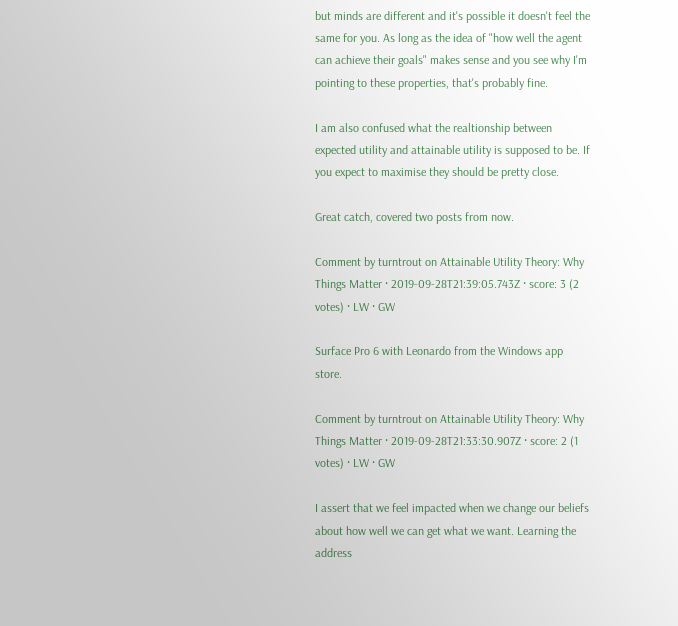but minds are different and it's possible it doesn't feel the same for you. As long as the idea of "how well the agent can achieve their goals" makes sense and you see why I'm pointing to these properties, that's probably fine.

I am also confused what the realtionship between expected utility and attainable utility is supposed to be. If you expect to maximise they should be pretty close.

Great catch, covered two posts from now.

Comment by turntrout on Attainable Utility Theory: Why Things Matter · 2019-09-28T21:39:05.743Z · score: 3 (2 votes) · LW · GW

Surface Pro 6 with Leonardo from the Windows app store.

Comment by turntrout on Attainable Utility Theory: Why Things Matter · 2019-09-28T21:33:30.907Z · score: 2 (1 votes) · LW · GW

I assert that we feel impacted when we change our beliefs about how well we can get what we want. Learning the address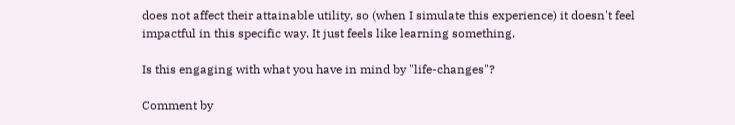does not affect their attainable utility, so (when I simulate this experience) it doesn't feel impactful in this specific way. It just feels like learning something.

Is this engaging with what you have in mind by "life-changes"?

Comment by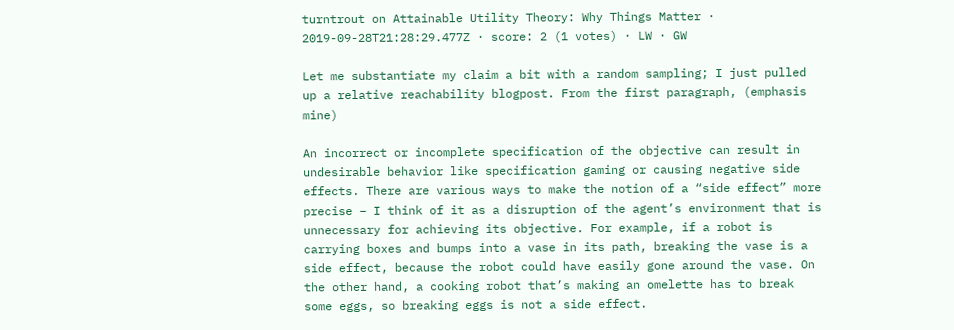turntrout on Attainable Utility Theory: Why Things Matter · 2019-09-28T21:28:29.477Z · score: 2 (1 votes) · LW · GW

Let me substantiate my claim a bit with a random sampling; I just pulled up a relative reachability blogpost. From the first paragraph, (emphasis mine)

An incorrect or incomplete specification of the objective can result in undesirable behavior like specification gaming or causing negative side effects. There are various ways to make the notion of a “side effect” more precise – I think of it as a disruption of the agent’s environment that is unnecessary for achieving its objective. For example, if a robot is carrying boxes and bumps into a vase in its path, breaking the vase is a side effect, because the robot could have easily gone around the vase. On the other hand, a cooking robot that’s making an omelette has to break some eggs, so breaking eggs is not a side effect.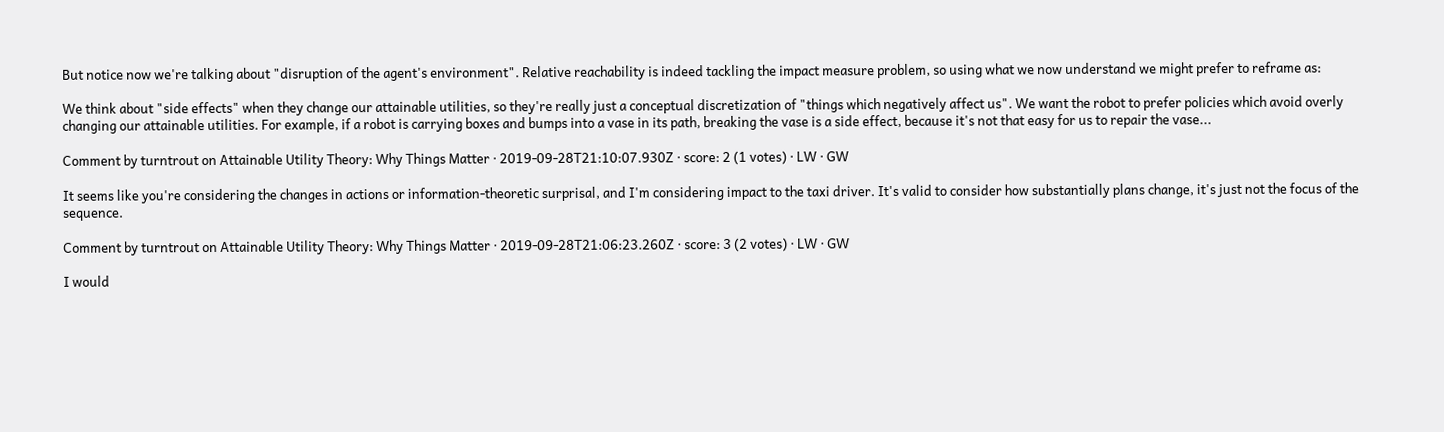But notice now we're talking about "disruption of the agent's environment". Relative reachability is indeed tackling the impact measure problem, so using what we now understand we might prefer to reframe as:

We think about "side effects" when they change our attainable utilities, so they're really just a conceptual discretization of "things which negatively affect us". We want the robot to prefer policies which avoid overly changing our attainable utilities. For example, if a robot is carrying boxes and bumps into a vase in its path, breaking the vase is a side effect, because it's not that easy for us to repair the vase...

Comment by turntrout on Attainable Utility Theory: Why Things Matter · 2019-09-28T21:10:07.930Z · score: 2 (1 votes) · LW · GW

It seems like you're considering the changes in actions or information-theoretic surprisal, and I'm considering impact to the taxi driver. It's valid to consider how substantially plans change, it's just not the focus of the sequence.

Comment by turntrout on Attainable Utility Theory: Why Things Matter · 2019-09-28T21:06:23.260Z · score: 3 (2 votes) · LW · GW

I would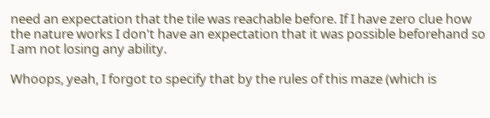need an expectation that the tile was reachable before. If I have zero clue how the nature works I don't have an expectation that it was possible beforehand so I am not losing any ability.

Whoops, yeah, I forgot to specify that by the rules of this maze (which is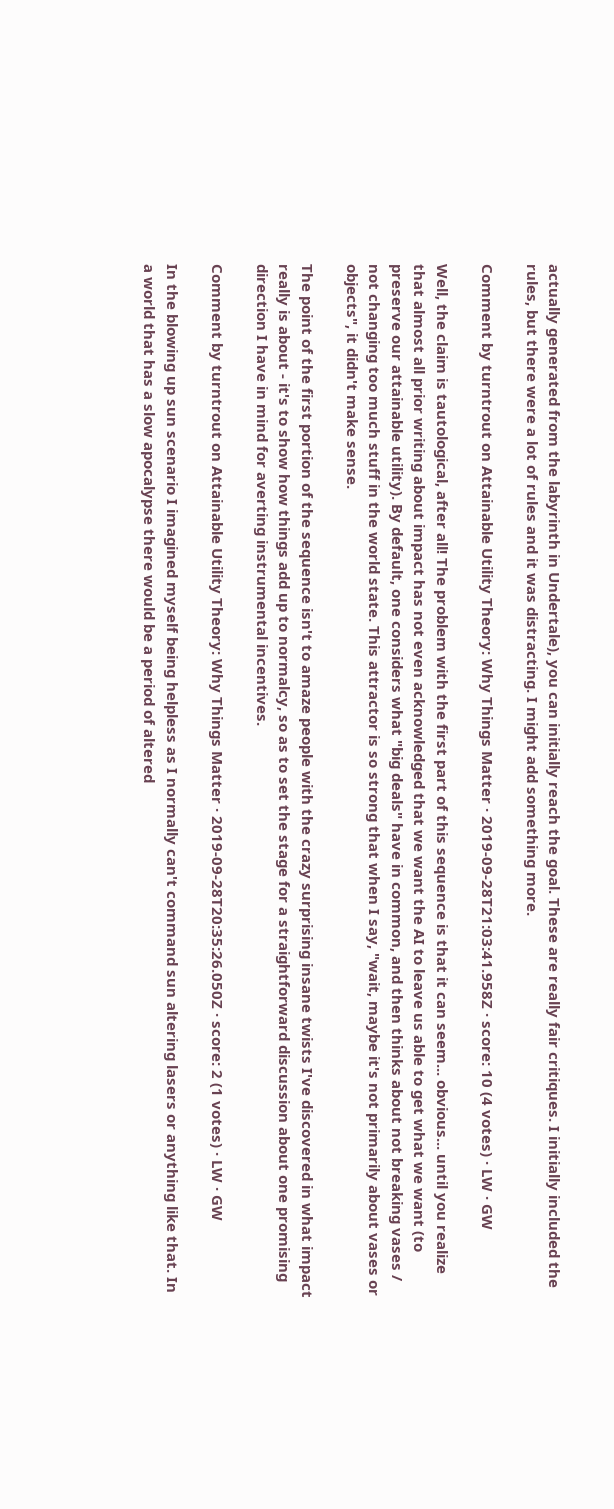actually generated from the labyrinth in Undertale), you can initially reach the goal. These are really fair critiques. I initially included the rules, but there were a lot of rules and it was distracting. I might add something more.

Comment by turntrout on Attainable Utility Theory: Why Things Matter · 2019-09-28T21:03:41.958Z · score: 10 (4 votes) · LW · GW

Well, the claim is tautological, after all! The problem with the first part of this sequence is that it can seem... obvious... until you realize that almost all prior writing about impact has not even acknowledged that we want the AI to leave us able to get what we want (to preserve our attainable utility). By default, one considers what "big deals" have in common, and then thinks about not breaking vases / not changing too much stuff in the world state. This attractor is so strong that when I say, "wait, maybe it's not primarily about vases or objects", it didn't make sense.

The point of the first portion of the sequence isn't to amaze people with the crazy surprising insane twists I've discovered in what impact really is about - it's to show how things add up to normalcy, so as to set the stage for a straightforward discussion about one promising direction I have in mind for averting instrumental incentives.

Comment by turntrout on Attainable Utility Theory: Why Things Matter · 2019-09-28T20:35:26.050Z · score: 2 (1 votes) · LW · GW

In the blowing up sun scenario I imagined myself being helpless as I normally can't command sun altering lasers or anything like that. In a world that has a slow apocalypse there would be a period of altered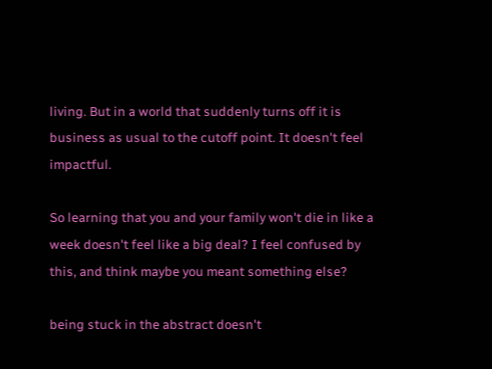living. But in a world that suddenly turns off it is business as usual to the cutoff point. It doesn't feel impactful.

So learning that you and your family won't die in like a week doesn't feel like a big deal? I feel confused by this, and think maybe you meant something else?

being stuck in the abstract doesn't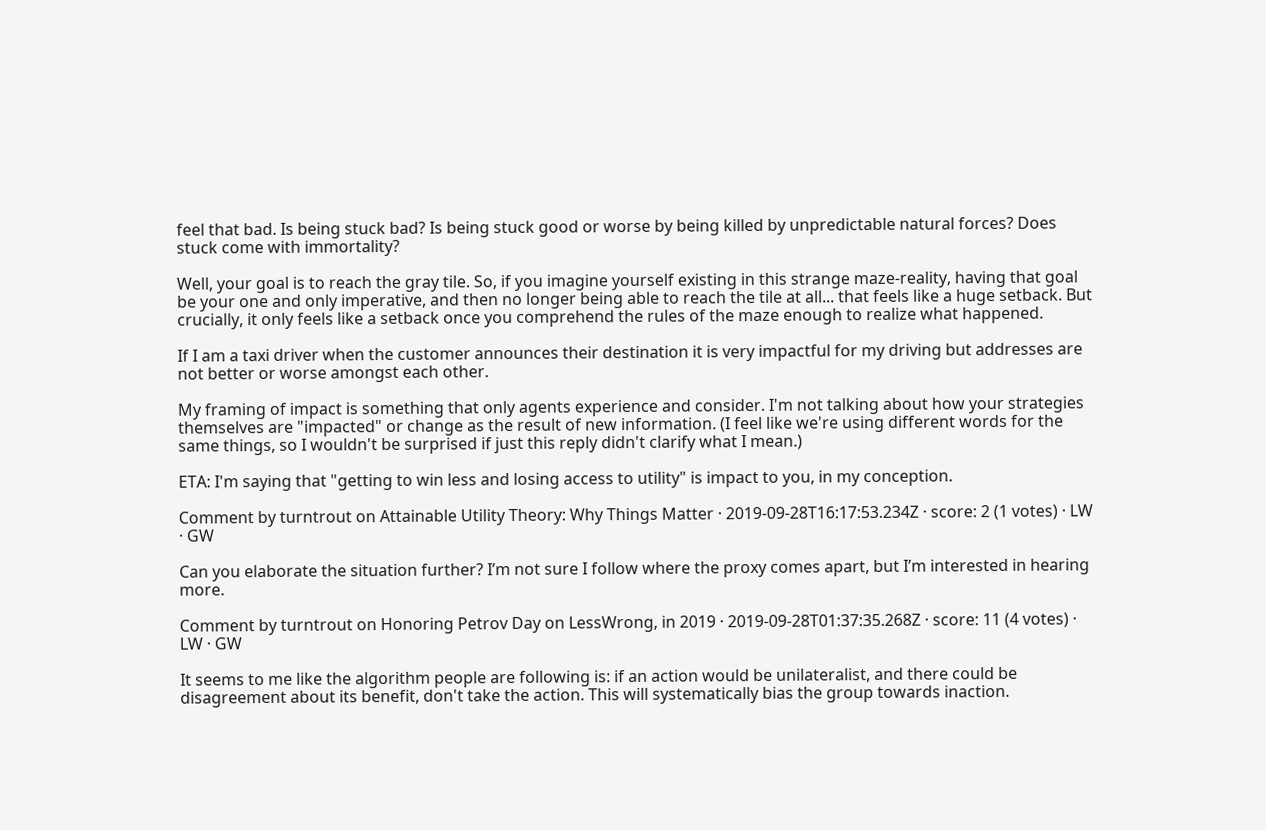feel that bad. Is being stuck bad? Is being stuck good or worse by being killed by unpredictable natural forces? Does stuck come with immortality?

Well, your goal is to reach the gray tile. So, if you imagine yourself existing in this strange maze-reality, having that goal be your one and only imperative, and then no longer being able to reach the tile at all... that feels like a huge setback. But crucially, it only feels like a setback once you comprehend the rules of the maze enough to realize what happened.

If I am a taxi driver when the customer announces their destination it is very impactful for my driving but addresses are not better or worse amongst each other.

My framing of impact is something that only agents experience and consider. I'm not talking about how your strategies themselves are "impacted" or change as the result of new information. (I feel like we're using different words for the same things, so I wouldn't be surprised if just this reply didn't clarify what I mean.)

ETA: I'm saying that "getting to win less and losing access to utility" is impact to you, in my conception.

Comment by turntrout on Attainable Utility Theory: Why Things Matter · 2019-09-28T16:17:53.234Z · score: 2 (1 votes) · LW · GW

Can you elaborate the situation further? I’m not sure I follow where the proxy comes apart, but I’m interested in hearing more.

Comment by turntrout on Honoring Petrov Day on LessWrong, in 2019 · 2019-09-28T01:37:35.268Z · score: 11 (4 votes) · LW · GW

It seems to me like the algorithm people are following is: if an action would be unilateralist, and there could be disagreement about its benefit, don't take the action. This will systematically bias the group towards inaction.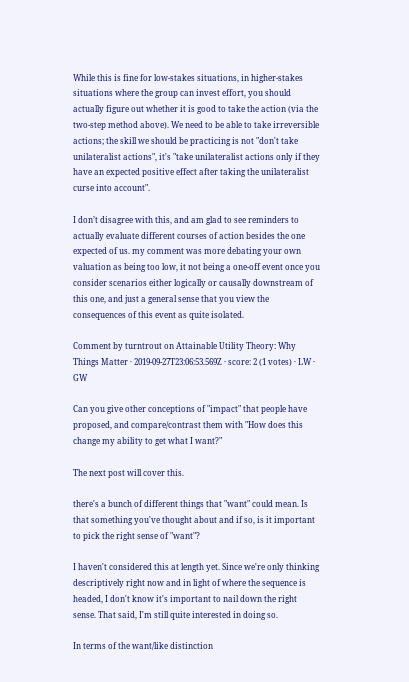While this is fine for low-stakes situations, in higher-stakes situations where the group can invest effort, you should actually figure out whether it is good to take the action (via the two-step method above). We need to be able to take irreversible actions; the skill we should be practicing is not "don't take unilateralist actions", it's "take unilateralist actions only if they have an expected positive effect after taking the unilateralist curse into account".

I don’t disagree with this, and am glad to see reminders to actually evaluate different courses of action besides the one expected of us. my comment was more debating your own valuation as being too low, it not being a one-off event once you consider scenarios either logically or causally downstream of this one, and just a general sense that you view the consequences of this event as quite isolated.

Comment by turntrout on Attainable Utility Theory: Why Things Matter · 2019-09-27T23:06:53.569Z · score: 2 (1 votes) · LW · GW

Can you give other conceptions of "impact" that people have proposed, and compare/contrast them with "How does this change my ability to get what I want?"

The next post will cover this.

there's a bunch of different things that "want" could mean. Is that something you've thought about and if so, is it important to pick the right sense of "want"?

I haven't considered this at length yet. Since we're only thinking descriptively right now and in light of where the sequence is headed, I don't know it's important to nail down the right sense. That said, I'm still quite interested in doing so.

In terms of the want/like distinction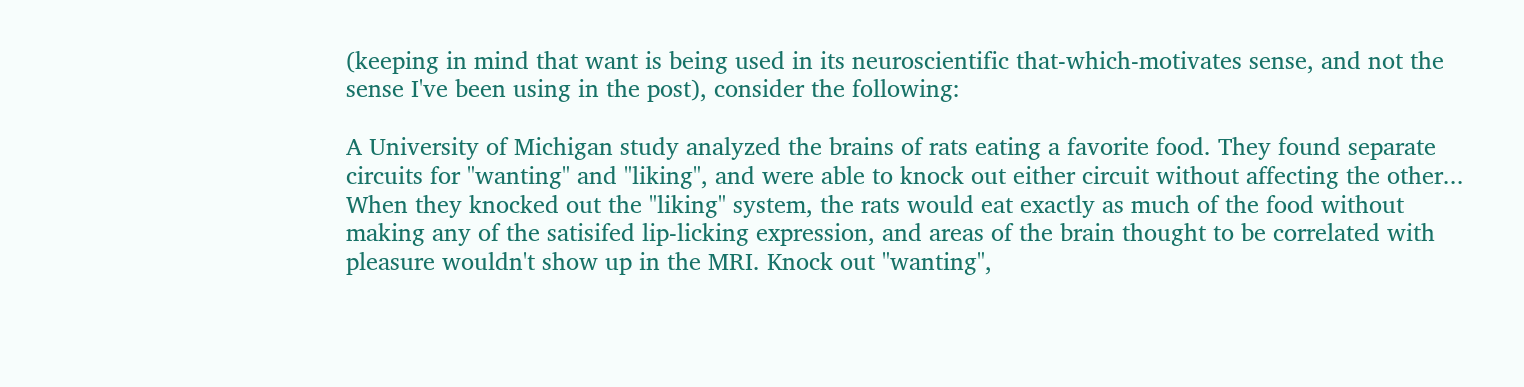(keeping in mind that want is being used in its neuroscientific that-which-motivates sense, and not the sense I've been using in the post), consider the following:

A University of Michigan study analyzed the brains of rats eating a favorite food. They found separate circuits for "wanting" and "liking", and were able to knock out either circuit without affecting the other... When they knocked out the "liking" system, the rats would eat exactly as much of the food without making any of the satisifed lip-licking expression, and areas of the brain thought to be correlated with pleasure wouldn't show up in the MRI. Knock out "wanting",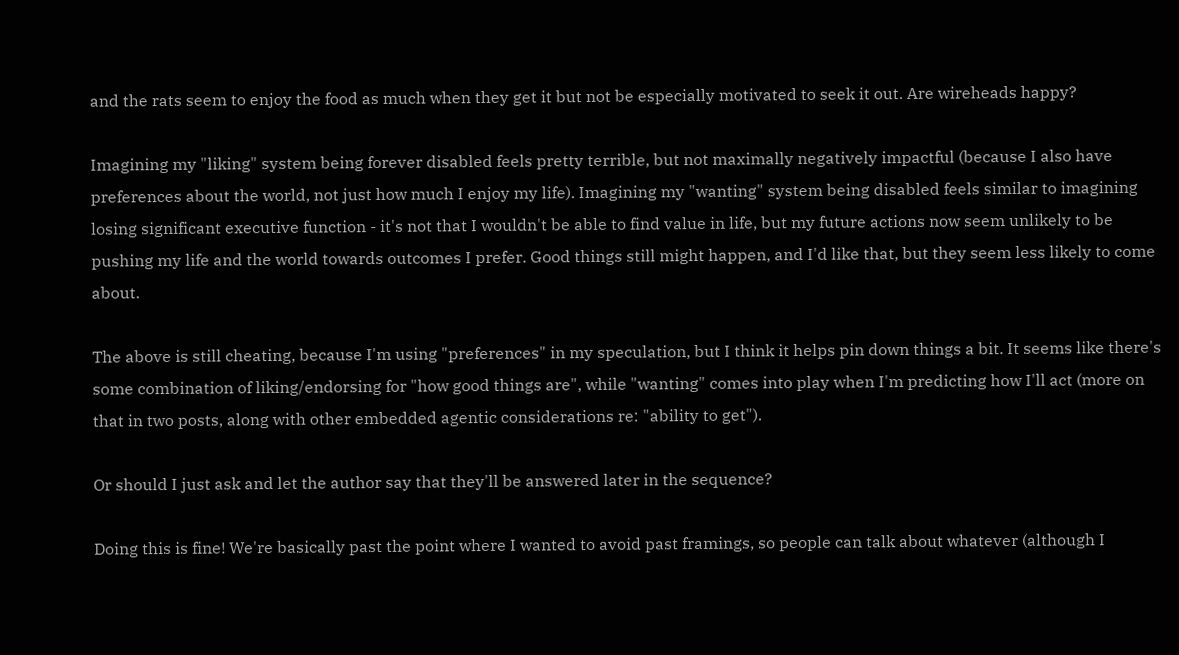and the rats seem to enjoy the food as much when they get it but not be especially motivated to seek it out. Are wireheads happy?

Imagining my "liking" system being forever disabled feels pretty terrible, but not maximally negatively impactful (because I also have preferences about the world, not just how much I enjoy my life). Imagining my "wanting" system being disabled feels similar to imagining losing significant executive function - it's not that I wouldn't be able to find value in life, but my future actions now seem unlikely to be pushing my life and the world towards outcomes I prefer. Good things still might happen, and I'd like that, but they seem less likely to come about.

The above is still cheating, because I'm using "preferences" in my speculation, but I think it helps pin down things a bit. It seems like there's some combination of liking/endorsing for "how good things are", while "wanting" comes into play when I'm predicting how I'll act (more on that in two posts, along with other embedded agentic considerations re: "ability to get").

Or should I just ask and let the author say that they'll be answered later in the sequence?

Doing this is fine! We're basically past the point where I wanted to avoid past framings, so people can talk about whatever (although I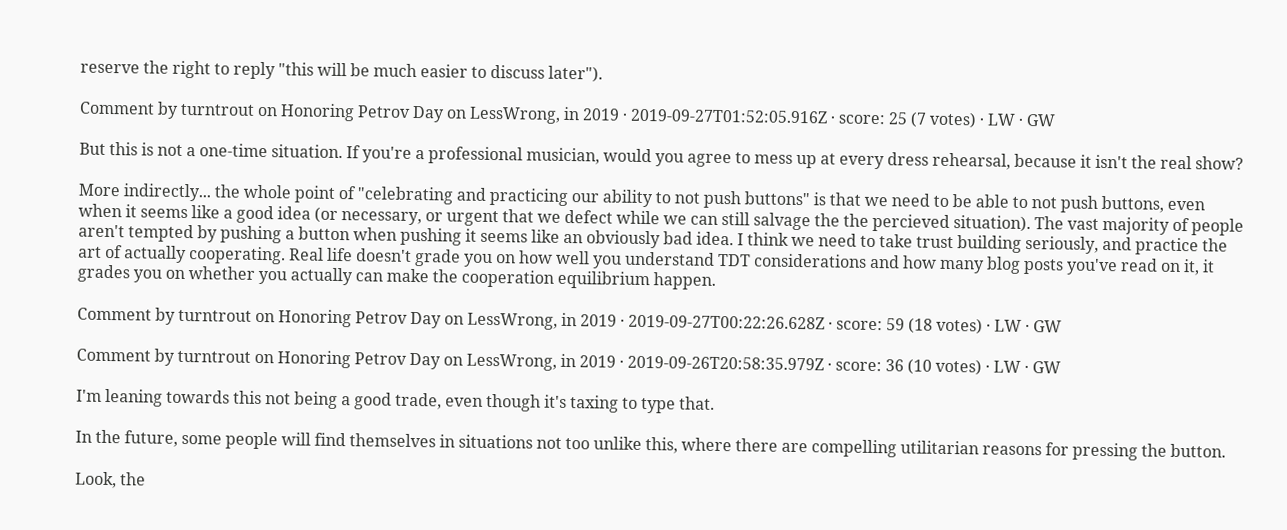reserve the right to reply "this will be much easier to discuss later").

Comment by turntrout on Honoring Petrov Day on LessWrong, in 2019 · 2019-09-27T01:52:05.916Z · score: 25 (7 votes) · LW · GW

But this is not a one-time situation. If you're a professional musician, would you agree to mess up at every dress rehearsal, because it isn't the real show?

More indirectly... the whole point of "celebrating and practicing our ability to not push buttons" is that we need to be able to not push buttons, even when it seems like a good idea (or necessary, or urgent that we defect while we can still salvage the the percieved situation). The vast majority of people aren't tempted by pushing a button when pushing it seems like an obviously bad idea. I think we need to take trust building seriously, and practice the art of actually cooperating. Real life doesn't grade you on how well you understand TDT considerations and how many blog posts you've read on it, it grades you on whether you actually can make the cooperation equilibrium happen.

Comment by turntrout on Honoring Petrov Day on LessWrong, in 2019 · 2019-09-27T00:22:26.628Z · score: 59 (18 votes) · LW · GW

Comment by turntrout on Honoring Petrov Day on LessWrong, in 2019 · 2019-09-26T20:58:35.979Z · score: 36 (10 votes) · LW · GW

I'm leaning towards this not being a good trade, even though it's taxing to type that.

In the future, some people will find themselves in situations not too unlike this, where there are compelling utilitarian reasons for pressing the button.

Look, the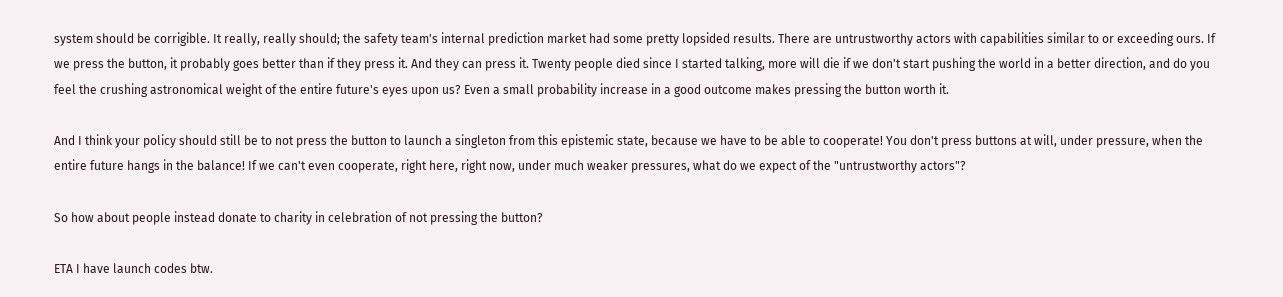system should be corrigible. It really, really should; the safety team's internal prediction market had some pretty lopsided results. There are untrustworthy actors with capabilities similar to or exceeding ours. If we press the button, it probably goes better than if they press it. And they can press it. Twenty people died since I started talking, more will die if we don't start pushing the world in a better direction, and do you feel the crushing astronomical weight of the entire future's eyes upon us? Even a small probability increase in a good outcome makes pressing the button worth it.

And I think your policy should still be to not press the button to launch a singleton from this epistemic state, because we have to be able to cooperate! You don't press buttons at will, under pressure, when the entire future hangs in the balance! If we can't even cooperate, right here, right now, under much weaker pressures, what do we expect of the "untrustworthy actors"?

So how about people instead donate to charity in celebration of not pressing the button?

ETA I have launch codes btw.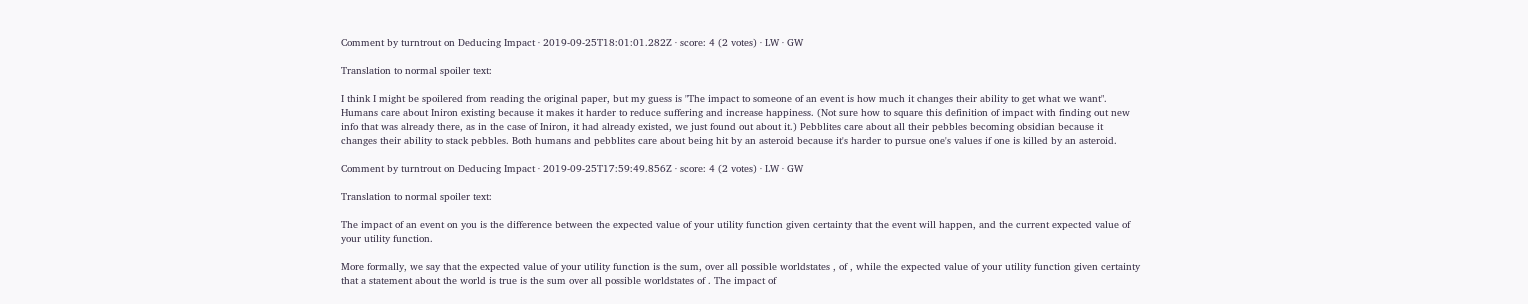Comment by turntrout on Deducing Impact · 2019-09-25T18:01:01.282Z · score: 4 (2 votes) · LW · GW

Translation to normal spoiler text:

I think I might be spoilered from reading the original paper, but my guess is "The impact to someone of an event is how much it changes their ability to get what we want". Humans care about Iniron existing because it makes it harder to reduce suffering and increase happiness. (Not sure how to square this definition of impact with finding out new info that was already there, as in the case of Iniron, it had already existed, we just found out about it.) Pebblites care about all their pebbles becoming obsidian because it changes their ability to stack pebbles. Both humans and pebblites care about being hit by an asteroid because it's harder to pursue one's values if one is killed by an asteroid.

Comment by turntrout on Deducing Impact · 2019-09-25T17:59:49.856Z · score: 4 (2 votes) · LW · GW

Translation to normal spoiler text:

The impact of an event on you is the difference between the expected value of your utility function given certainty that the event will happen, and the current expected value of your utility function.

More formally, we say that the expected value of your utility function is the sum, over all possible worldstates , of , while the expected value of your utility function given certainty that a statement about the world is true is the sum over all possible worldstates of . The impact of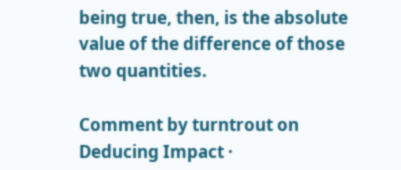being true, then, is the absolute value of the difference of those two quantities.

Comment by turntrout on Deducing Impact ·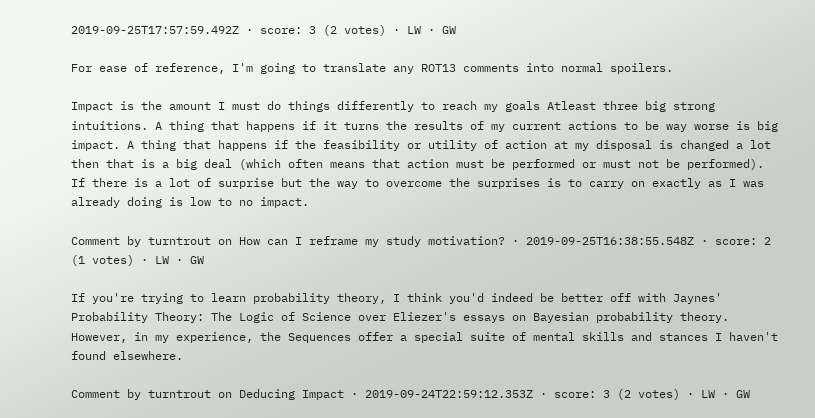2019-09-25T17:57:59.492Z · score: 3 (2 votes) · LW · GW

For ease of reference, I'm going to translate any ROT13 comments into normal spoilers.

Impact is the amount I must do things differently to reach my goals Atleast three big strong intuitions. A thing that happens if it turns the results of my current actions to be way worse is big impact. A thing that happens if the feasibility or utility of action at my disposal is changed a lot then that is a big deal (which often means that action must be performed or must not be performed). If there is a lot of surprise but the way to overcome the surprises is to carry on exactly as I was already doing is low to no impact.

Comment by turntrout on How can I reframe my study motivation? · 2019-09-25T16:38:55.548Z · score: 2 (1 votes) · LW · GW

If you're trying to learn probability theory, I think you'd indeed be better off with Jaynes' Probability Theory: The Logic of Science over Eliezer's essays on Bayesian probability theory. However, in my experience, the Sequences offer a special suite of mental skills and stances I haven't found elsewhere.

Comment by turntrout on Deducing Impact · 2019-09-24T22:59:12.353Z · score: 3 (2 votes) · LW · GW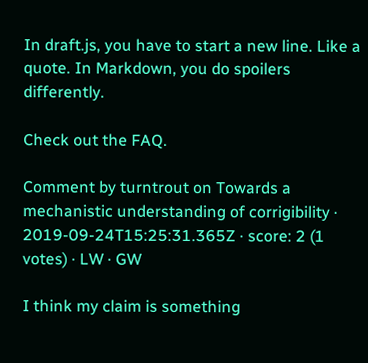In draft.js, you have to start a new line. Like a quote. In Markdown, you do spoilers differently.

Check out the FAQ.

Comment by turntrout on Towards a mechanistic understanding of corrigibility · 2019-09-24T15:25:31.365Z · score: 2 (1 votes) · LW · GW

I think my claim is something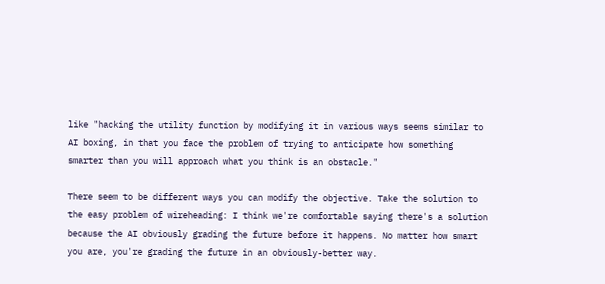like "hacking the utility function by modifying it in various ways seems similar to AI boxing, in that you face the problem of trying to anticipate how something smarter than you will approach what you think is an obstacle."

There seem to be different ways you can modify the objective. Take the solution to the easy problem of wireheading: I think we're comfortable saying there's a solution because the AI obviously grading the future before it happens. No matter how smart you are, you're grading the future in an obviously-better way.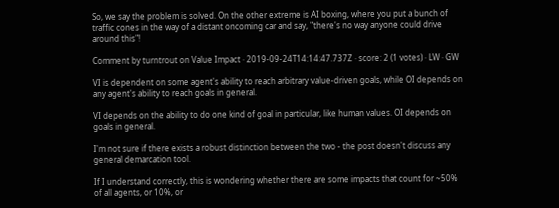So, we say the problem is solved. On the other extreme is AI boxing, where you put a bunch of traffic cones in the way of a distant oncoming car and say, "there's no way anyone could drive around this"!

Comment by turntrout on Value Impact · 2019-09-24T14:14:47.737Z · score: 2 (1 votes) · LW · GW

VI is dependent on some agent's ability to reach arbitrary value-driven goals, while OI depends on any agent's ability to reach goals in general.

VI depends on the ability to do one kind of goal in particular, like human values. OI depends on goals in general.

I'm not sure if there exists a robust distinction between the two - the post doesn't discuss any general demarcation tool.

If I understand correctly, this is wondering whether there are some impacts that count for ~50% of all agents, or 10%, or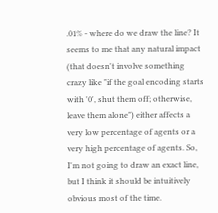.01% - where do we draw the line? It seems to me that any natural impact (that doesn't involve something crazy like "if the goal encoding starts with '0', shut them off; otherwise, leave them alone") either affects a very low percentage of agents or a very high percentage of agents. So, I'm not going to draw an exact line, but I think it should be intuitively obvious most of the time.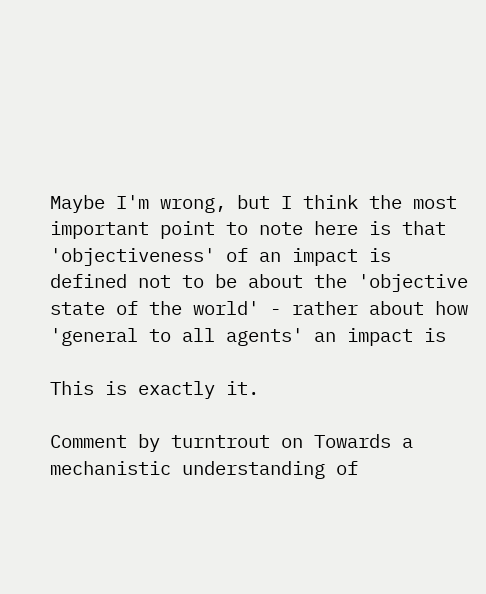Maybe I'm wrong, but I think the most important point to note here is that 'objectiveness' of an impact is defined not to be about the 'objective state of the world' - rather about how 'general to all agents' an impact is

This is exactly it.

Comment by turntrout on Towards a mechanistic understanding of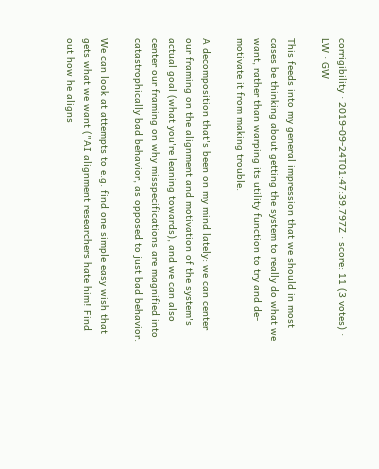corrigibility · 2019-09-24T01:47:39.797Z · score: 11 (3 votes) · LW · GW

This feeds into my general impression that we should in most cases be thinking about getting the system to really do what we want, rather than warping its utility function to try and de-motivate it from making trouble.

A decomposition that's been on my mind lately: we can center our framing on the alignment and motivation of the system's actual goal (what you're leaning towards), and we can also center our framing on why misspecifications are magnified into catastrophically bad behavior, as opposed to just bad behavior.

We can look at attempts to e.g. find one simple easy wish that gets what we want ("AI alignment researchers hate him! Find out how he aligns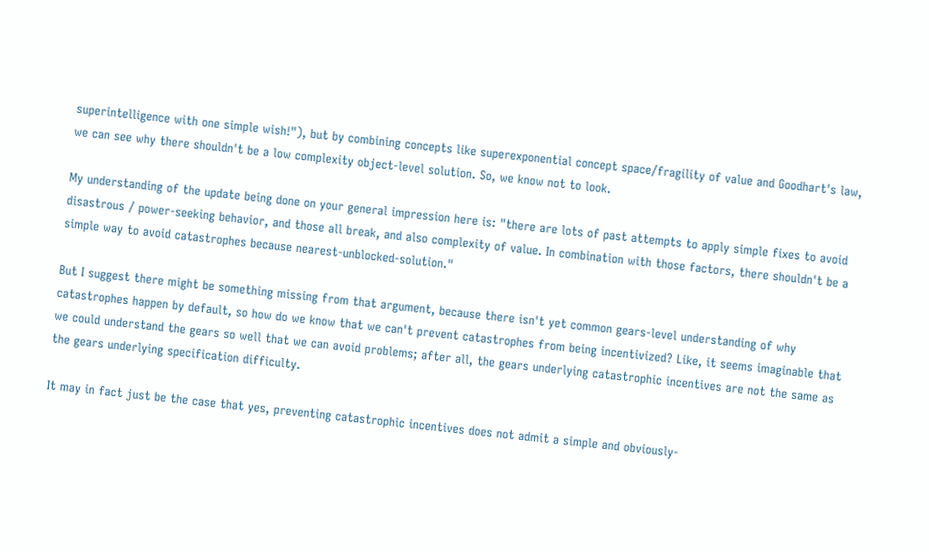superintelligence with one simple wish!"), but by combining concepts like superexponential concept space/fragility of value and Goodhart's law, we can see why there shouldn't be a low complexity object-level solution. So, we know not to look.

My understanding of the update being done on your general impression here is: "there are lots of past attempts to apply simple fixes to avoid disastrous / power-seeking behavior, and those all break, and also complexity of value. In combination with those factors, there shouldn't be a simple way to avoid catastrophes because nearest-unblocked-solution."

But I suggest there might be something missing from that argument, because there isn't yet common gears-level understanding of why catastrophes happen by default, so how do we know that we can't prevent catastrophes from being incentivized? Like, it seems imaginable that we could understand the gears so well that we can avoid problems; after all, the gears underlying catastrophic incentives are not the same as the gears underlying specification difficulty.

It may in fact just be the case that yes, preventing catastrophic incentives does not admit a simple and obviously-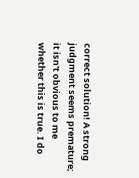correct solution! A strong judgment seems premature; it isn't obvious to me whether this is true. I do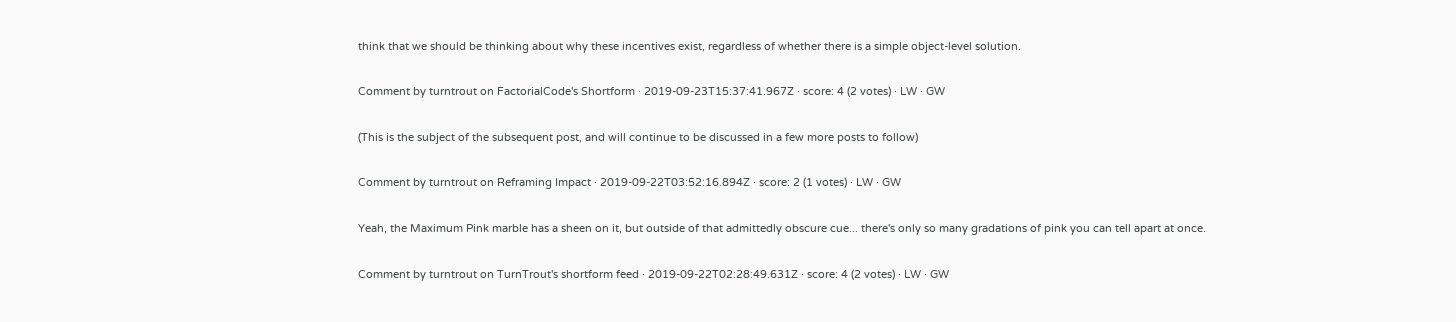think that we should be thinking about why these incentives exist, regardless of whether there is a simple object-level solution.

Comment by turntrout on FactorialCode's Shortform · 2019-09-23T15:37:41.967Z · score: 4 (2 votes) · LW · GW

(This is the subject of the subsequent post, and will continue to be discussed in a few more posts to follow)

Comment by turntrout on Reframing Impact · 2019-09-22T03:52:16.894Z · score: 2 (1 votes) · LW · GW

Yeah, the Maximum Pink marble has a sheen on it, but outside of that admittedly obscure cue... there's only so many gradations of pink you can tell apart at once.

Comment by turntrout on TurnTrout's shortform feed · 2019-09-22T02:28:49.631Z · score: 4 (2 votes) · LW · GW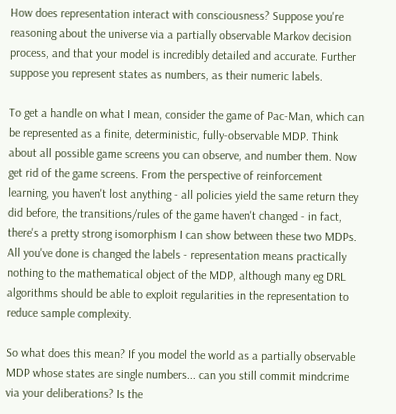How does representation interact with consciousness? Suppose you're reasoning about the universe via a partially observable Markov decision process, and that your model is incredibly detailed and accurate. Further suppose you represent states as numbers, as their numeric labels.

To get a handle on what I mean, consider the game of Pac-Man, which can be represented as a finite, deterministic, fully-observable MDP. Think about all possible game screens you can observe, and number them. Now get rid of the game screens. From the perspective of reinforcement learning, you haven't lost anything - all policies yield the same return they did before, the transitions/rules of the game haven't changed - in fact, there's a pretty strong isomorphism I can show between these two MDPs. All you've done is changed the labels - representation means practically nothing to the mathematical object of the MDP, although many eg DRL algorithms should be able to exploit regularities in the representation to reduce sample complexity.

So what does this mean? If you model the world as a partially observable MDP whose states are single numbers... can you still commit mindcrime via your deliberations? Is the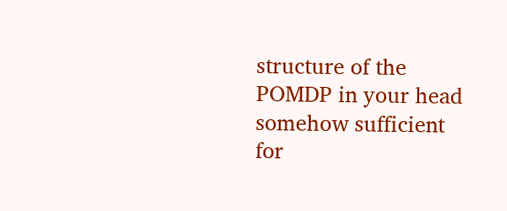structure of the POMDP in your head somehow sufficient for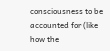consciousness to be accounted for (like how the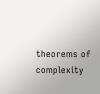theorems of complexity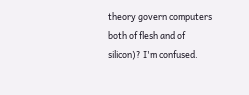theory govern computers both of flesh and of silicon)? I'm confused.